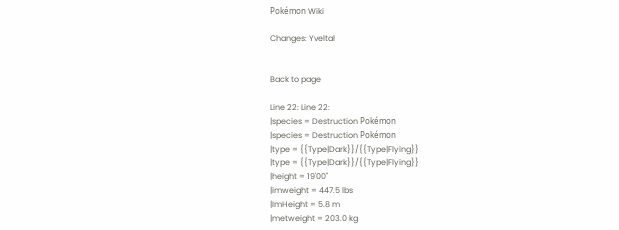Pokémon Wiki

Changes: Yveltal


Back to page

Line 22: Line 22:
|species = Destruction Pokémon
|species = Destruction Pokémon
|type = {{Type|Dark}}/{{Type|Flying}}
|type = {{Type|Dark}}/{{Type|Flying}}
|height = 19'00"
|imweight = 447.5 lbs
|ImHeight = 5.8 m
|metweight = 203.0 kg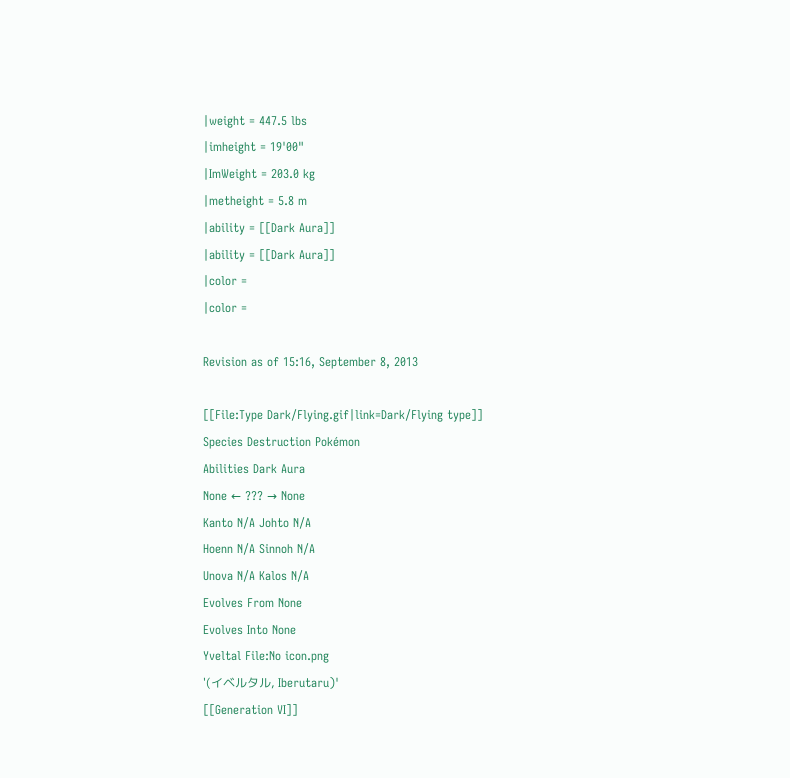|weight = 447.5 lbs
|imheight = 19'00"
|ImWeight = 203.0 kg
|metheight = 5.8 m
|ability = [[Dark Aura]]
|ability = [[Dark Aura]]
|color =
|color =

Revision as of 15:16, September 8, 2013

[[File:Type Dark/Flying.gif|link=Dark/Flying type]]
Species Destruction Pokémon
Abilities Dark Aura
None ← ??? → None
Kanto N/A Johto N/A
Hoenn N/A Sinnoh N/A
Unova N/A Kalos N/A
Evolves From None
Evolves Into None
Yveltal File:No icon.png
'(イベルタル, Iberutaru)'
[[Generation VI]]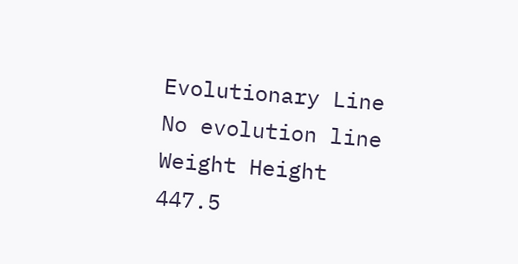Evolutionary Line
No evolution line
Weight Height
447.5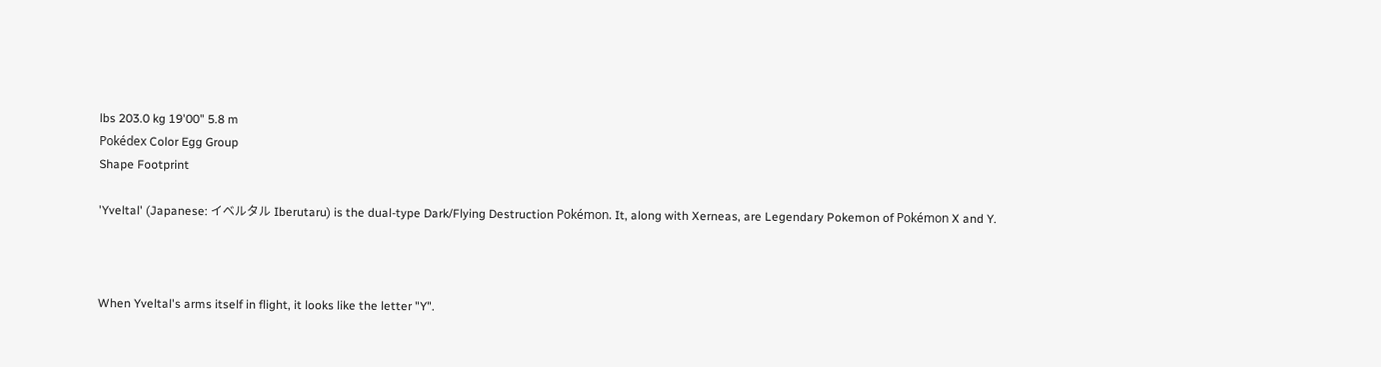lbs 203.0 kg 19'00" 5.8 m
Pokédex Color Egg Group
Shape Footprint

'Yveltal' (Japanese: イベルタル Iberutaru) is the dual-type Dark/Flying Destruction Pokémon. It, along with Xerneas, are Legendary Pokemon of Pokémon X and Y.



When Yveltal's arms itself in flight, it looks like the letter "Y".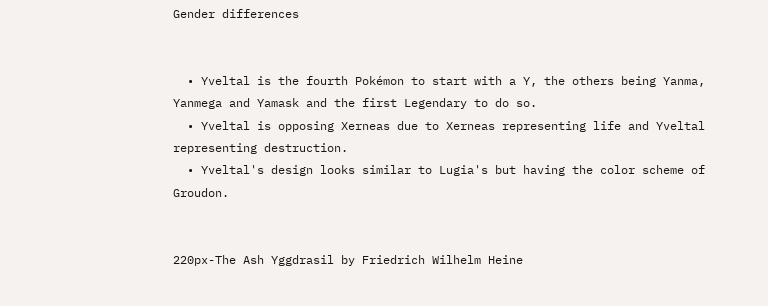Gender differences


  • Yveltal is the fourth Pokémon to start with a Y, the others being Yanma, Yanmega and Yamask and the first Legendary to do so.
  • Yveltal is opposing Xerneas due to Xerneas representing life and Yveltal representing destruction.
  • Yveltal's design looks similar to Lugia's but having the color scheme of Groudon.


220px-The Ash Yggdrasil by Friedrich Wilhelm Heine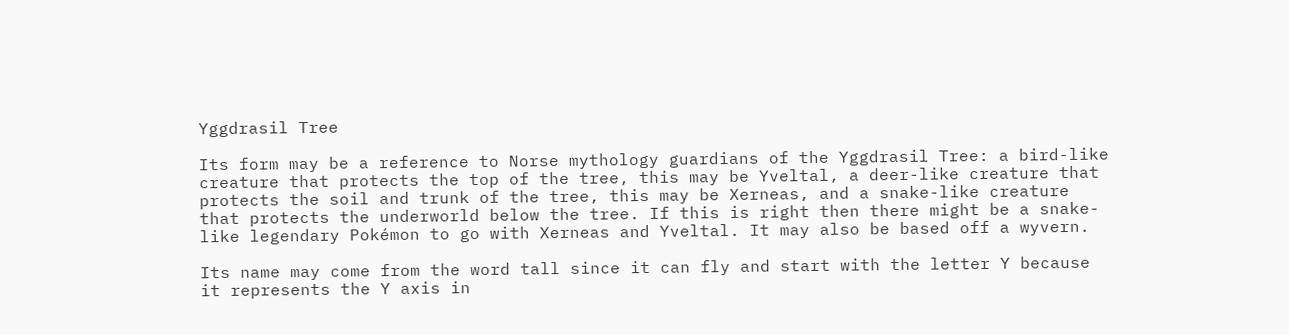Yggdrasil Tree

Its form may be a reference to Norse mythology guardians of the Yggdrasil Tree: a bird-like creature that protects the top of the tree, this may be Yveltal, a deer-like creature that protects the soil and trunk of the tree, this may be Xerneas, and a snake-like creature that protects the underworld below the tree. If this is right then there might be a snake-like legendary Pokémon to go with Xerneas and Yveltal. It may also be based off a wyvern.

Its name may come from the word tall since it can fly and start with the letter Y because it represents the Y axis in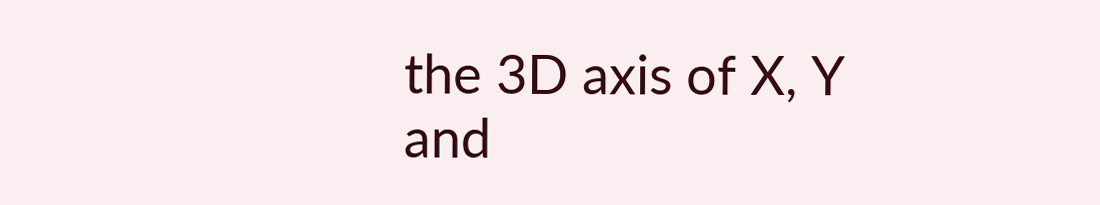the 3D axis of X, Y and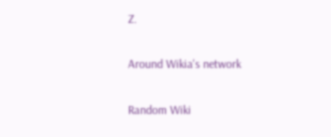Z.

Around Wikia's network

Random Wiki